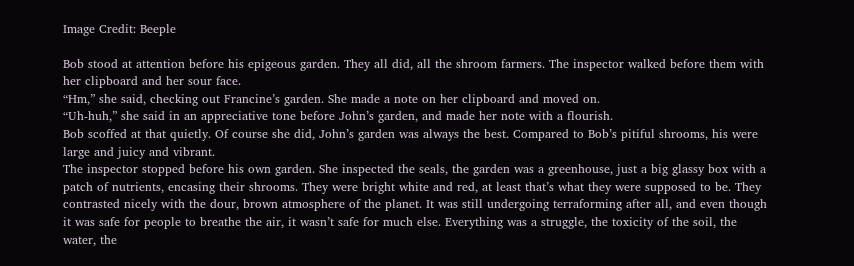Image Credit: Beeple

Bob stood at attention before his epigeous garden. They all did, all the shroom farmers. The inspector walked before them with her clipboard and her sour face.
“Hm,” she said, checking out Francine’s garden. She made a note on her clipboard and moved on.
“Uh-huh,” she said in an appreciative tone before John’s garden, and made her note with a flourish.
Bob scoffed at that quietly. Of course she did, John’s garden was always the best. Compared to Bob’s pitiful shrooms, his were large and juicy and vibrant.
The inspector stopped before his own garden. She inspected the seals, the garden was a greenhouse, just a big glassy box with a patch of nutrients, encasing their shrooms. They were bright white and red, at least that’s what they were supposed to be. They contrasted nicely with the dour, brown atmosphere of the planet. It was still undergoing terraforming after all, and even though it was safe for people to breathe the air, it wasn’t safe for much else. Everything was a struggle, the toxicity of the soil, the water, the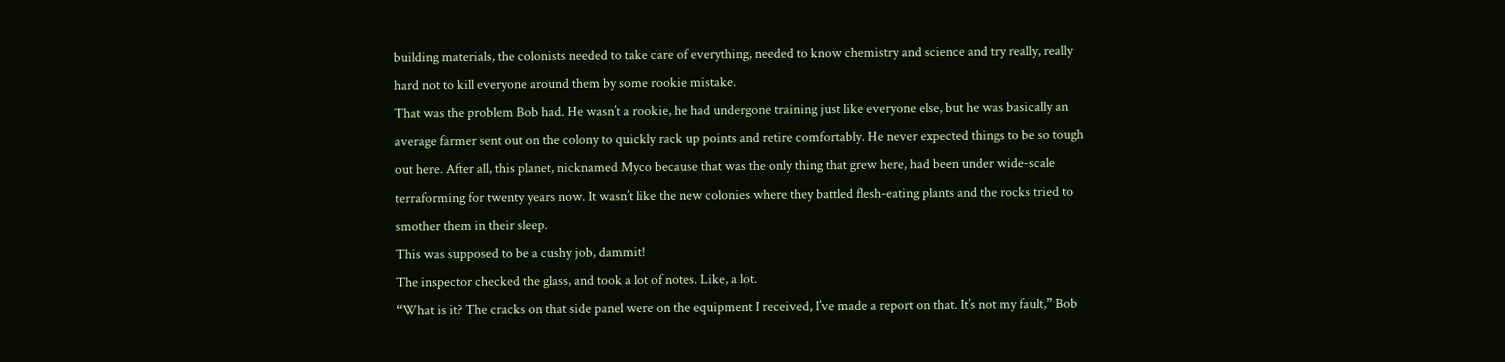building materials, the colonists needed to take care of everything, needed to know chemistry and science and try really, really hard not to kill everyone around them by some rookie mistake.
That was the problem Bob had. He wasn’t a rookie, he had undergone training just like everyone else, but he was basically an average farmer sent out on the colony to quickly rack up points and retire comfortably. He never expected things to be so tough out here. After all, this planet, nicknamed Myco because that was the only thing that grew here, had been under wide-scale terraforming for twenty years now. It wasn’t like the new colonies where they battled flesh-eating plants and the rocks tried to smother them in their sleep.
This was supposed to be a cushy job, dammit!
The inspector checked the glass, and took a lot of notes. Like, a lot.
“What is it? The cracks on that side panel were on the equipment I received, I’ve made a report on that. It’s not my fault,” Bob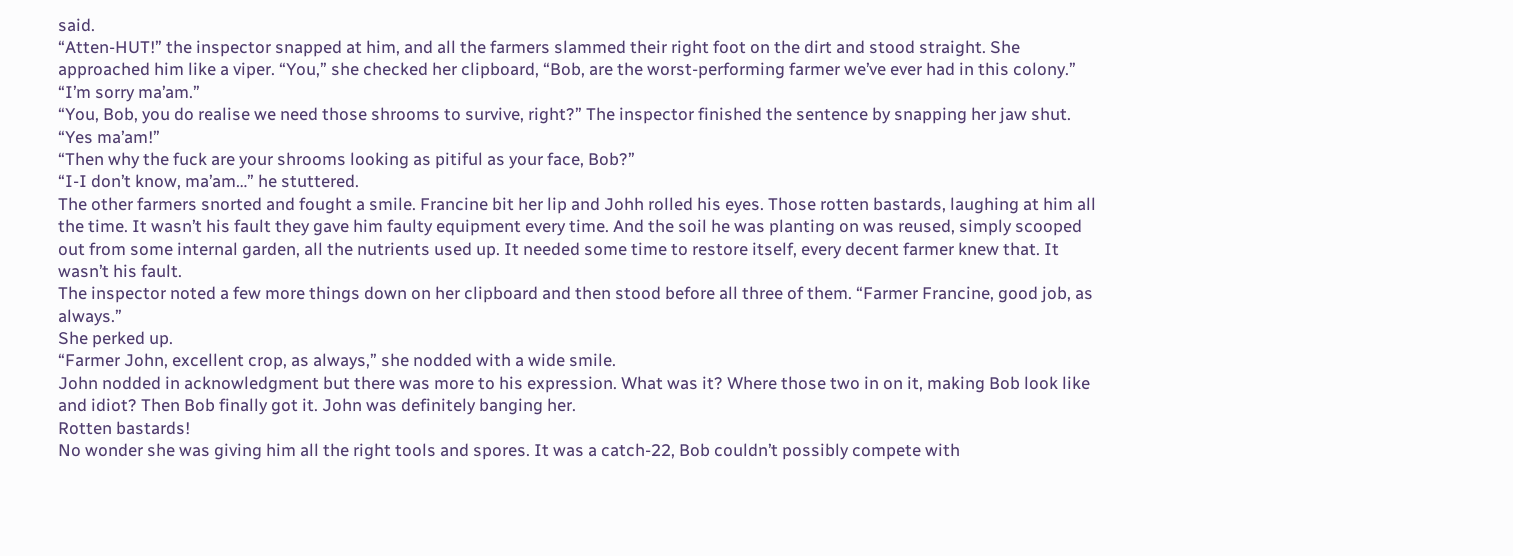said.
“Atten-HUT!” the inspector snapped at him, and all the farmers slammed their right foot on the dirt and stood straight. She approached him like a viper. “You,” she checked her clipboard, “Bob, are the worst-performing farmer we’ve ever had in this colony.”
“I’m sorry ma’am.”
“You, Bob, you do realise we need those shrooms to survive, right?” The inspector finished the sentence by snapping her jaw shut.
“Yes ma’am!”
“Then why the fuck are your shrooms looking as pitiful as your face, Bob?”
“I-I don’t know, ma’am…” he stuttered.
The other farmers snorted and fought a smile. Francine bit her lip and Johh rolled his eyes. Those rotten bastards, laughing at him all the time. It wasn’t his fault they gave him faulty equipment every time. And the soil he was planting on was reused, simply scooped out from some internal garden, all the nutrients used up. It needed some time to restore itself, every decent farmer knew that. It wasn’t his fault.
The inspector noted a few more things down on her clipboard and then stood before all three of them. “Farmer Francine, good job, as always.”
She perked up.
“Farmer John, excellent crop, as always,” she nodded with a wide smile.
John nodded in acknowledgment but there was more to his expression. What was it? Where those two in on it, making Bob look like and idiot? Then Bob finally got it. John was definitely banging her.
Rotten bastards!
No wonder she was giving him all the right tools and spores. It was a catch-22, Bob couldn’t possibly compete with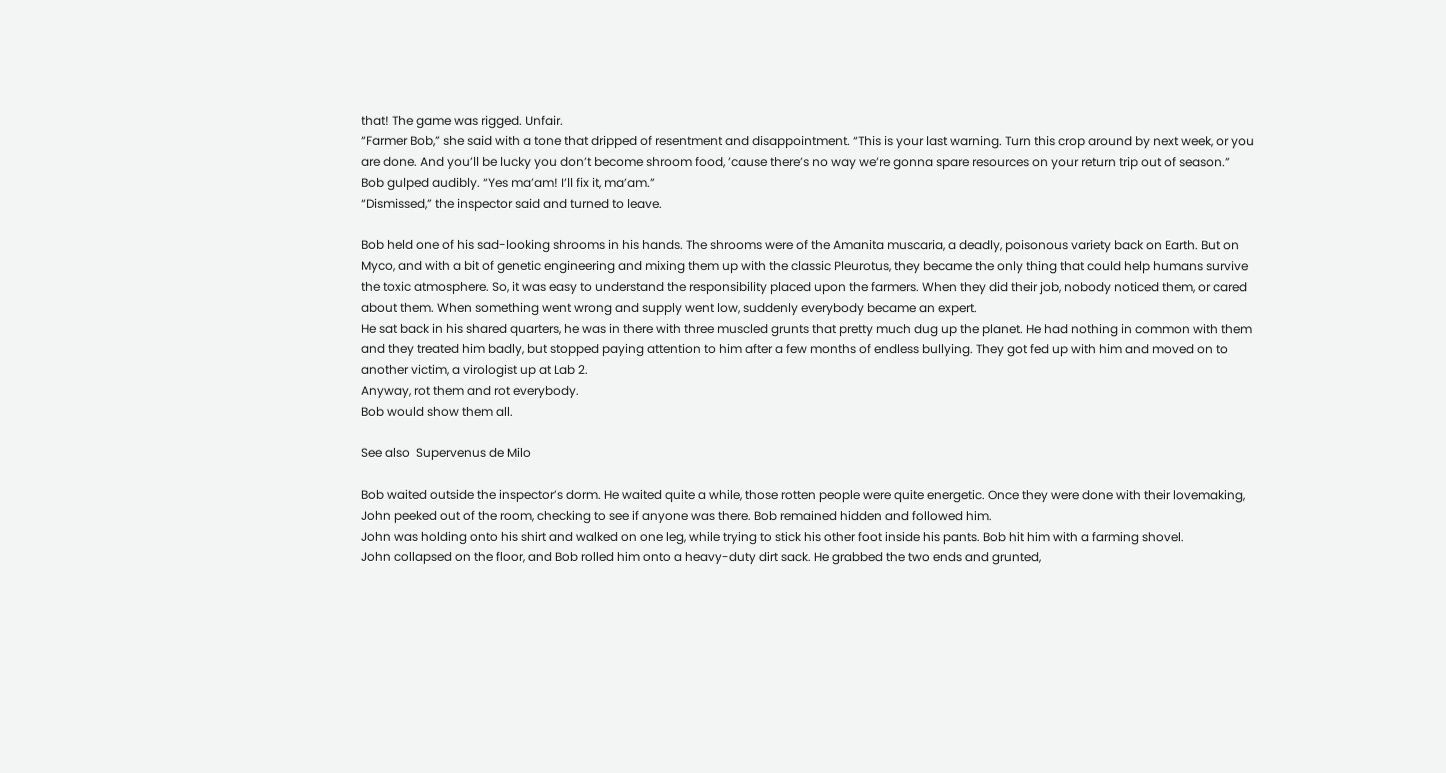that! The game was rigged. Unfair.
“Farmer Bob,” she said with a tone that dripped of resentment and disappointment. “This is your last warning. Turn this crop around by next week, or you are done. And you’ll be lucky you don’t become shroom food, ’cause there’s no way we’re gonna spare resources on your return trip out of season.”
Bob gulped audibly. “Yes ma’am! I’ll fix it, ma’am.”
“Dismissed,” the inspector said and turned to leave.

Bob held one of his sad-looking shrooms in his hands. The shrooms were of the Amanita muscaria, a deadly, poisonous variety back on Earth. But on Myco, and with a bit of genetic engineering and mixing them up with the classic Pleurotus, they became the only thing that could help humans survive the toxic atmosphere. So, it was easy to understand the responsibility placed upon the farmers. When they did their job, nobody noticed them, or cared about them. When something went wrong and supply went low, suddenly everybody became an expert.
He sat back in his shared quarters, he was in there with three muscled grunts that pretty much dug up the planet. He had nothing in common with them and they treated him badly, but stopped paying attention to him after a few months of endless bullying. They got fed up with him and moved on to another victim, a virologist up at Lab 2.
Anyway, rot them and rot everybody.
Bob would show them all.

See also  Supervenus de Milo

Bob waited outside the inspector’s dorm. He waited quite a while, those rotten people were quite energetic. Once they were done with their lovemaking, John peeked out of the room, checking to see if anyone was there. Bob remained hidden and followed him.
John was holding onto his shirt and walked on one leg, while trying to stick his other foot inside his pants. Bob hit him with a farming shovel.
John collapsed on the floor, and Bob rolled him onto a heavy-duty dirt sack. He grabbed the two ends and grunted,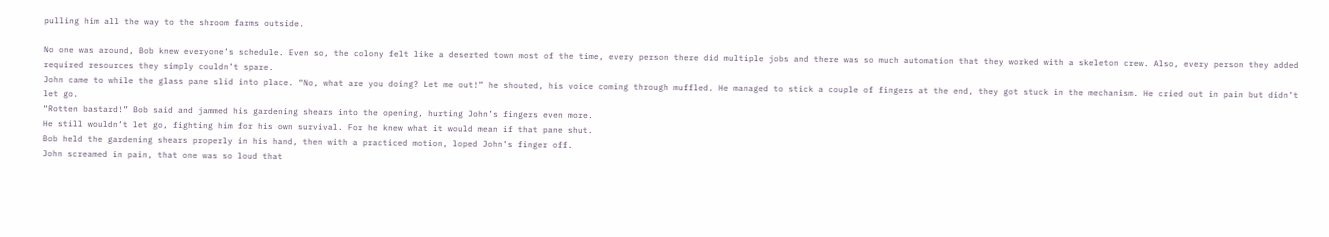pulling him all the way to the shroom farms outside.

No one was around, Bob knew everyone’s schedule. Even so, the colony felt like a deserted town most of the time, every person there did multiple jobs and there was so much automation that they worked with a skeleton crew. Also, every person they added required resources they simply couldn’t spare.
John came to while the glass pane slid into place. “No, what are you doing? Let me out!” he shouted, his voice coming through muffled. He managed to stick a couple of fingers at the end, they got stuck in the mechanism. He cried out in pain but didn’t let go.
“Rotten bastard!” Bob said and jammed his gardening shears into the opening, hurting John’s fingers even more.
He still wouldn’t let go, fighting him for his own survival. For he knew what it would mean if that pane shut.
Bob held the gardening shears properly in his hand, then with a practiced motion, loped John’s finger off.
John screamed in pain, that one was so loud that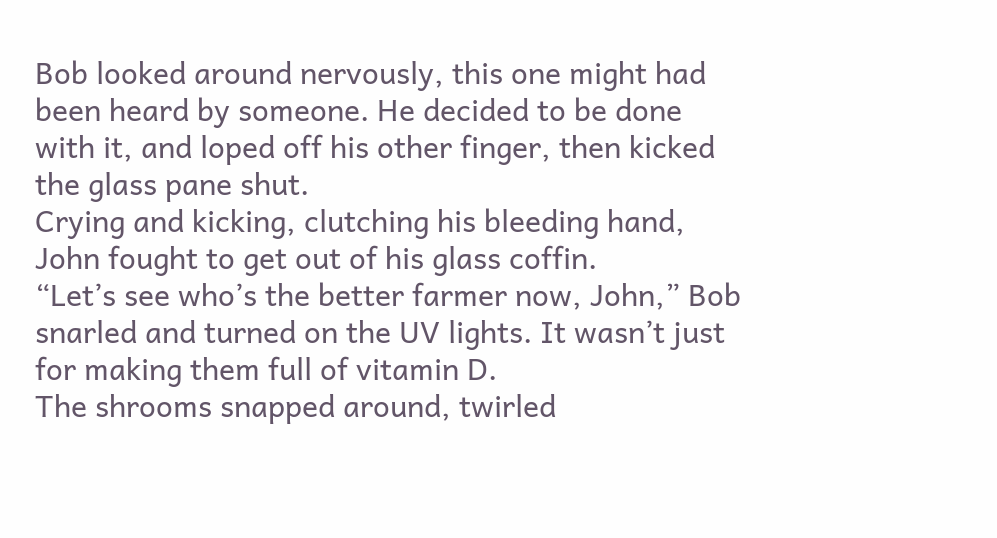Bob looked around nervously, this one might had been heard by someone. He decided to be done with it, and loped off his other finger, then kicked the glass pane shut.
Crying and kicking, clutching his bleeding hand, John fought to get out of his glass coffin.
“Let’s see who’s the better farmer now, John,” Bob snarled and turned on the UV lights. It wasn’t just for making them full of vitamin D.
The shrooms snapped around, twirled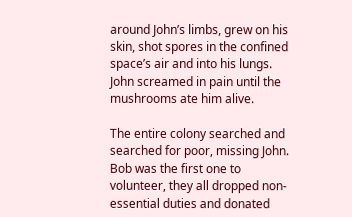around John’s limbs, grew on his skin, shot spores in the confined space’s air and into his lungs.
John screamed in pain until the mushrooms ate him alive.

The entire colony searched and searched for poor, missing John. Bob was the first one to volunteer, they all dropped non-essential duties and donated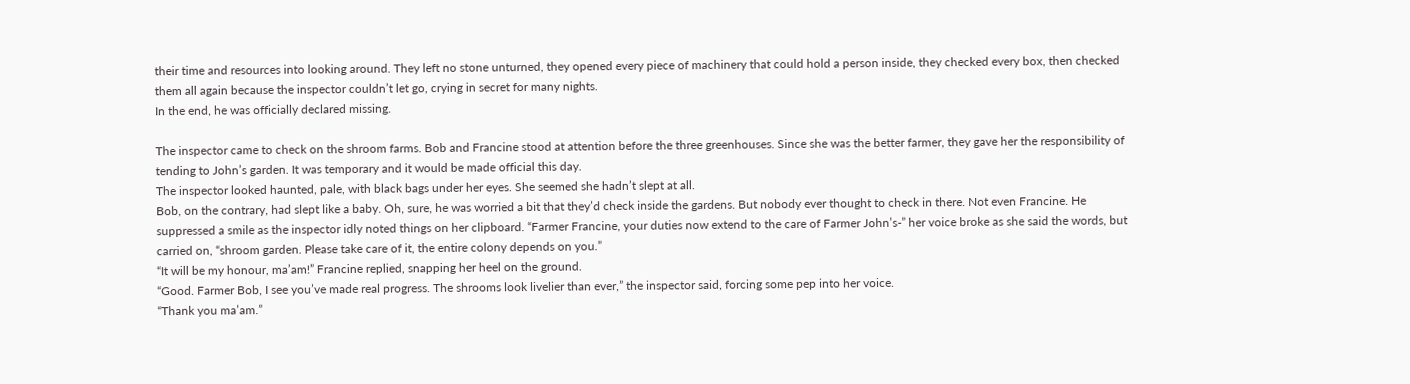their time and resources into looking around. They left no stone unturned, they opened every piece of machinery that could hold a person inside, they checked every box, then checked them all again because the inspector couldn’t let go, crying in secret for many nights.
In the end, he was officially declared missing.

The inspector came to check on the shroom farms. Bob and Francine stood at attention before the three greenhouses. Since she was the better farmer, they gave her the responsibility of tending to John’s garden. It was temporary and it would be made official this day.
The inspector looked haunted, pale, with black bags under her eyes. She seemed she hadn’t slept at all.
Bob, on the contrary, had slept like a baby. Oh, sure, he was worried a bit that they’d check inside the gardens. But nobody ever thought to check in there. Not even Francine. He suppressed a smile as the inspector idly noted things on her clipboard. “Farmer Francine, your duties now extend to the care of Farmer John’s-” her voice broke as she said the words, but carried on, “shroom garden. Please take care of it, the entire colony depends on you.”
“It will be my honour, ma’am!” Francine replied, snapping her heel on the ground.
“Good. Farmer Bob, I see you’ve made real progress. The shrooms look livelier than ever,” the inspector said, forcing some pep into her voice.
“Thank you ma’am.”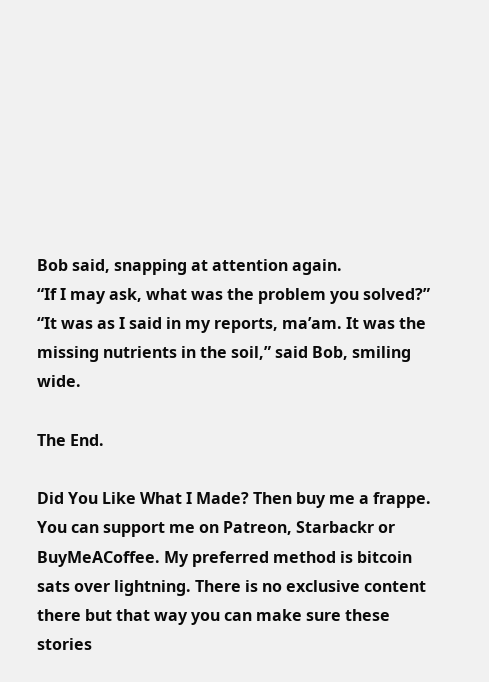Bob said, snapping at attention again.
“If I may ask, what was the problem you solved?”
“It was as I said in my reports, ma’am. It was the missing nutrients in the soil,” said Bob, smiling wide.

The End.

Did You Like What I Made? Then buy me a frappe. You can support me on Patreon, Starbackr or BuyMeACoffee. My preferred method is bitcoin sats over lightning. There is no exclusive content there but that way you can make sure these stories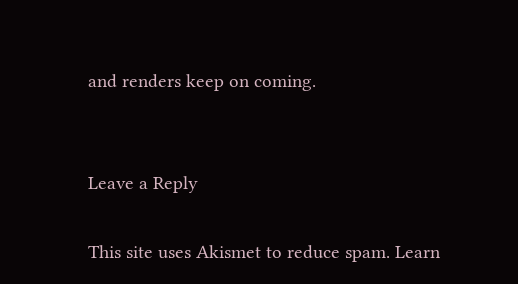and renders keep on coming.


Leave a Reply

This site uses Akismet to reduce spam. Learn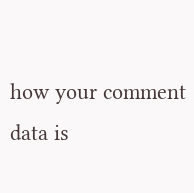how your comment data is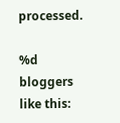processed.

%d bloggers like this: